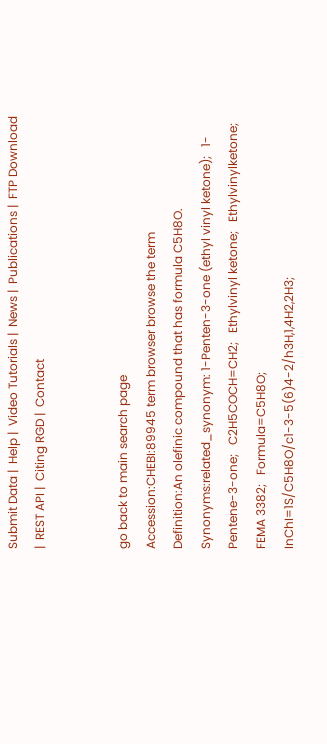Submit Data |  Help |  Video Tutorials |  News |  Publications |  FTP Download |  REST API |  Citing RGD |  Contact


go back to main search page
Accession:CHEBI:89945 term browser browse the term
Definition:An olefinic compound that has formula C5H8O.
Synonyms:related_synonym: 1-Penten-3-one (ethyl vinyl ketone);   1-Pentene-3-one;   C2H5COCH=CH2;   Ethylvinyl ketone;   Ethylvinylketone;   FEMA 3382;   Formula=C5H8O;   InChI=1S/C5H8O/c1-3-5(6)4-2/h3H,1,4H2,2H3;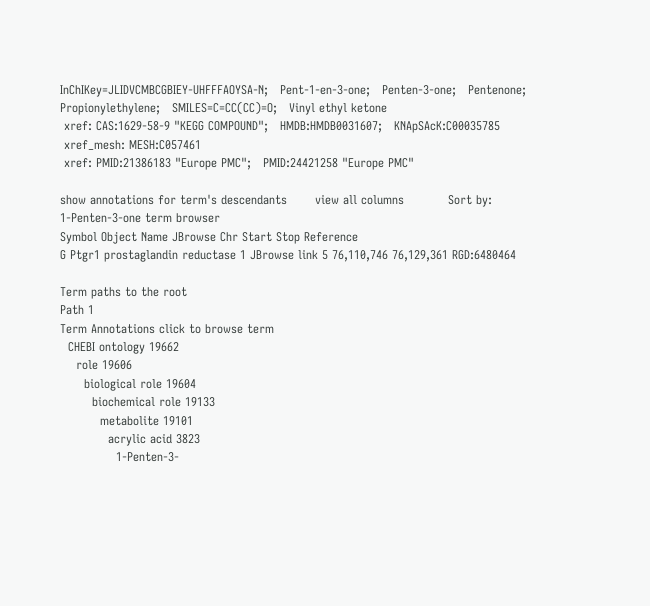InChIKey=JLIDVCMBCGBIEY-UHFFFAOYSA-N;   Pent-1-en-3-one;   Penten-3-one;   Pentenone;   Propionylethylene;   SMILES=C=CC(CC)=O;   Vinyl ethyl ketone
 xref: CAS:1629-58-9 "KEGG COMPOUND";   HMDB:HMDB0031607;   KNApSAcK:C00035785
 xref_mesh: MESH:C057461
 xref: PMID:21386183 "Europe PMC";   PMID:24421258 "Europe PMC"

show annotations for term's descendants       view all columns           Sort by:
1-Penten-3-one term browser
Symbol Object Name JBrowse Chr Start Stop Reference
G Ptgr1 prostaglandin reductase 1 JBrowse link 5 76,110,746 76,129,361 RGD:6480464

Term paths to the root
Path 1
Term Annotations click to browse term
  CHEBI ontology 19662
    role 19606
      biological role 19604
        biochemical role 19133
          metabolite 19101
            acrylic acid 3823
              1-Penten-3-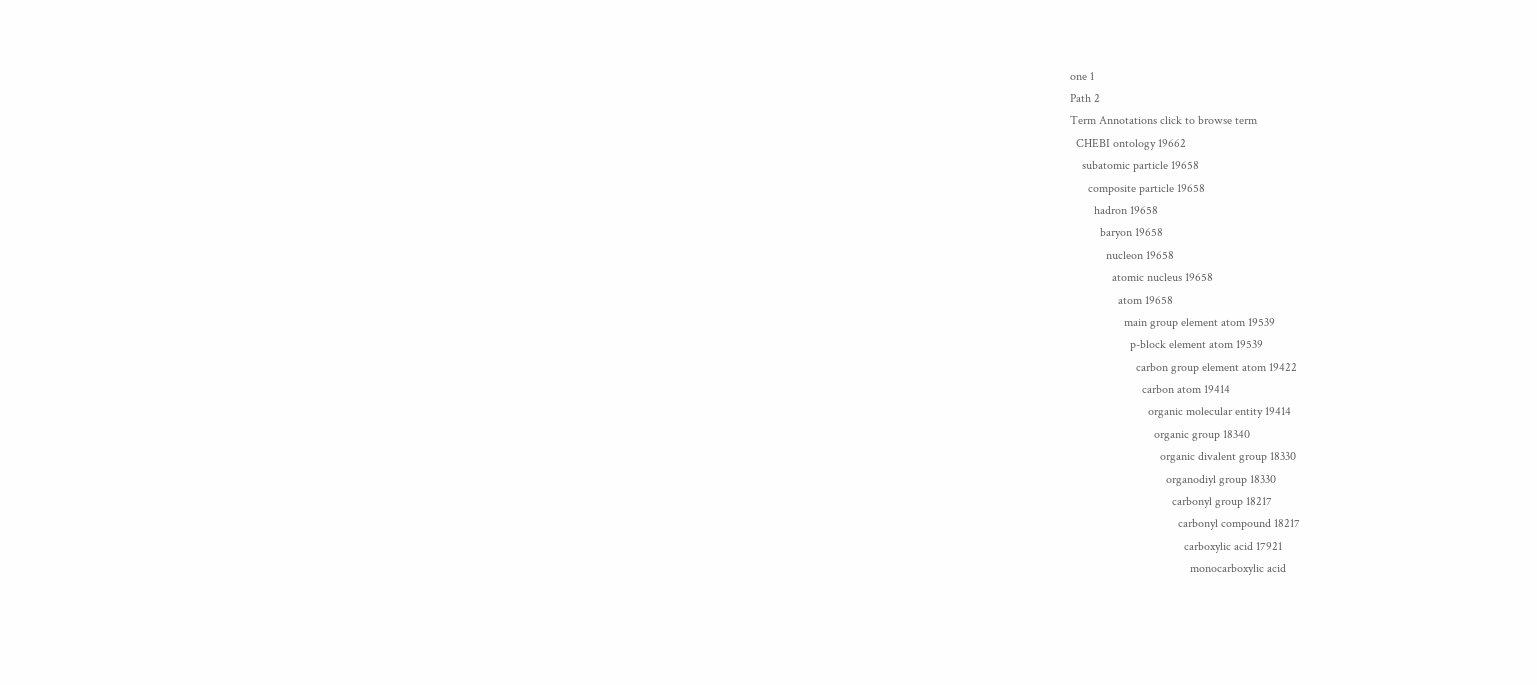one 1
Path 2
Term Annotations click to browse term
  CHEBI ontology 19662
    subatomic particle 19658
      composite particle 19658
        hadron 19658
          baryon 19658
            nucleon 19658
              atomic nucleus 19658
                atom 19658
                  main group element atom 19539
                    p-block element atom 19539
                      carbon group element atom 19422
                        carbon atom 19414
                          organic molecular entity 19414
                            organic group 18340
                              organic divalent group 18330
                                organodiyl group 18330
                                  carbonyl group 18217
                                    carbonyl compound 18217
                                      carboxylic acid 17921
                                        monocarboxylic acid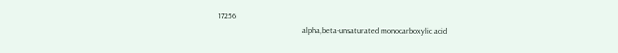17256
                                          alpha,beta-unsaturated monocarboxylic acid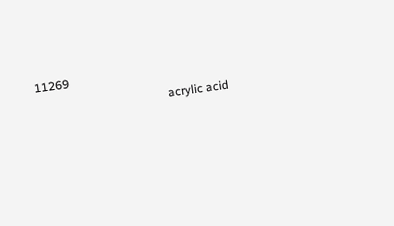11269
                                            acrylic acid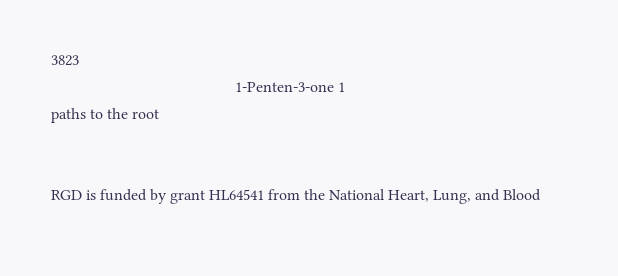3823
                                              1-Penten-3-one 1
paths to the root


RGD is funded by grant HL64541 from the National Heart, Lung, and Blood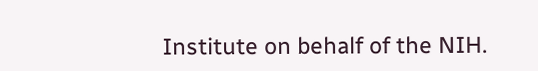Institute on behalf of the NIH.